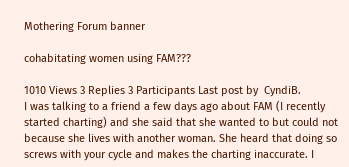Mothering Forum banner

cohabitating women using FAM???

1010 Views 3 Replies 3 Participants Last post by  CyndiB.
I was talking to a friend a few days ago about FAM (I recently started charting) and she said that she wanted to but could not because she lives with another woman. She heard that doing so screws with your cycle and makes the charting inaccurate. I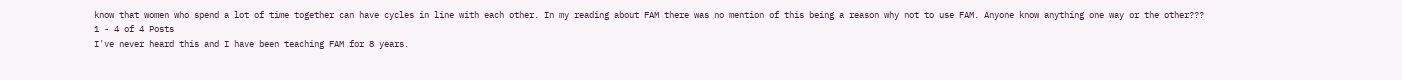know that women who spend a lot of time together can have cycles in line with each other. In my reading about FAM there was no mention of this being a reason why not to use FAM. Anyone know anything one way or the other???
1 - 4 of 4 Posts
I've never heard this and I have been teaching FAM for 8 years.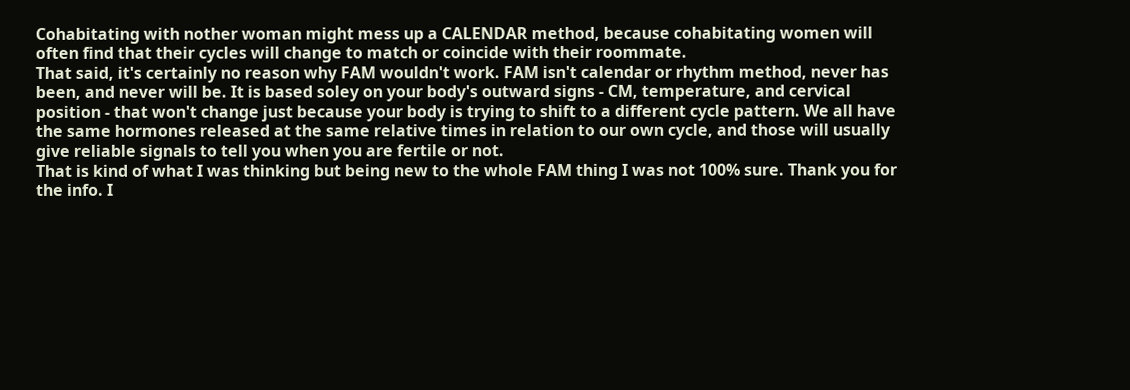Cohabitating with nother woman might mess up a CALENDAR method, because cohabitating women will often find that their cycles will change to match or coincide with their roommate.
That said, it's certainly no reason why FAM wouldn't work. FAM isn't calendar or rhythm method, never has been, and never will be. It is based soley on your body's outward signs - CM, temperature, and cervical position - that won't change just because your body is trying to shift to a different cycle pattern. We all have the same hormones released at the same relative times in relation to our own cycle, and those will usually give reliable signals to tell you when you are fertile or not.
That is kind of what I was thinking but being new to the whole FAM thing I was not 100% sure. Thank you for the info. I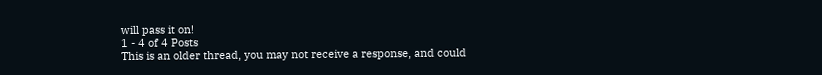will pass it on!
1 - 4 of 4 Posts
This is an older thread, you may not receive a response, and could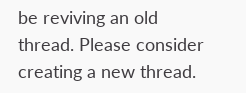be reviving an old thread. Please consider creating a new thread.